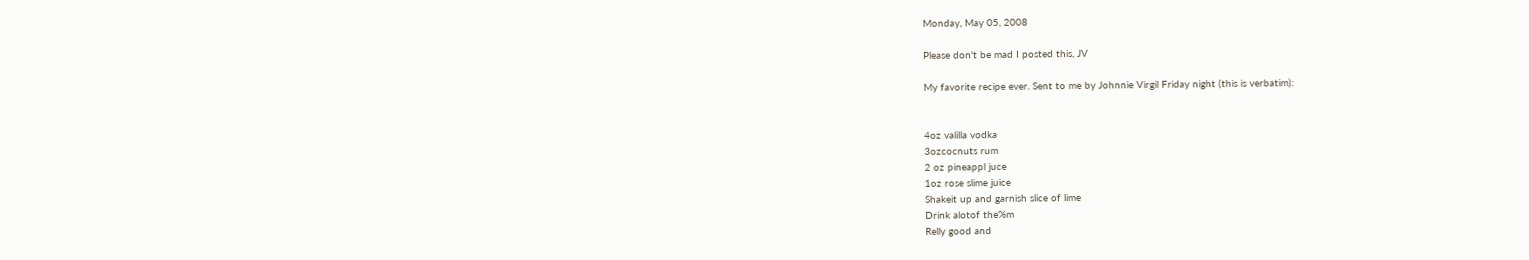Monday, May 05, 2008

Please don't be mad I posted this, JV

My favorite recipe ever. Sent to me by Johnnie Virgil Friday night (this is verbatim):


4oz valilla vodka
3ozcocnuts rum
2 oz pineappl juce
1oz rose slime juice
Shakeit up and garnish slice of lime
Drink alotof the%m
Relly good and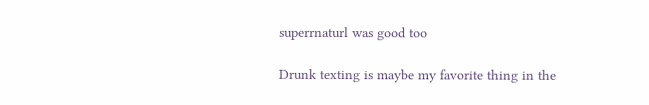superrnaturl was good too

Drunk texting is maybe my favorite thing in the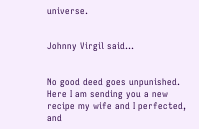universe.


Johnny Virgil said...


No good deed goes unpunished. Here I am sending you a new recipe my wife and I perfected, and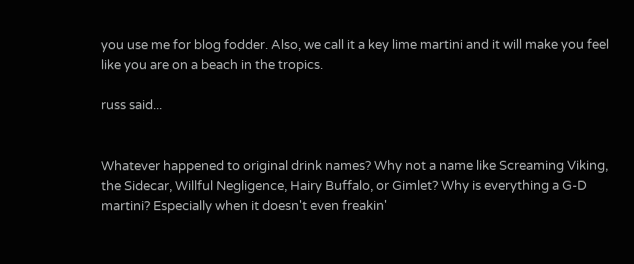you use me for blog fodder. Also, we call it a key lime martini and it will make you feel like you are on a beach in the tropics.

russ said...


Whatever happened to original drink names? Why not a name like Screaming Viking, the Sidecar, Willful Negligence, Hairy Buffalo, or Gimlet? Why is everything a G-D martini? Especially when it doesn't even freakin'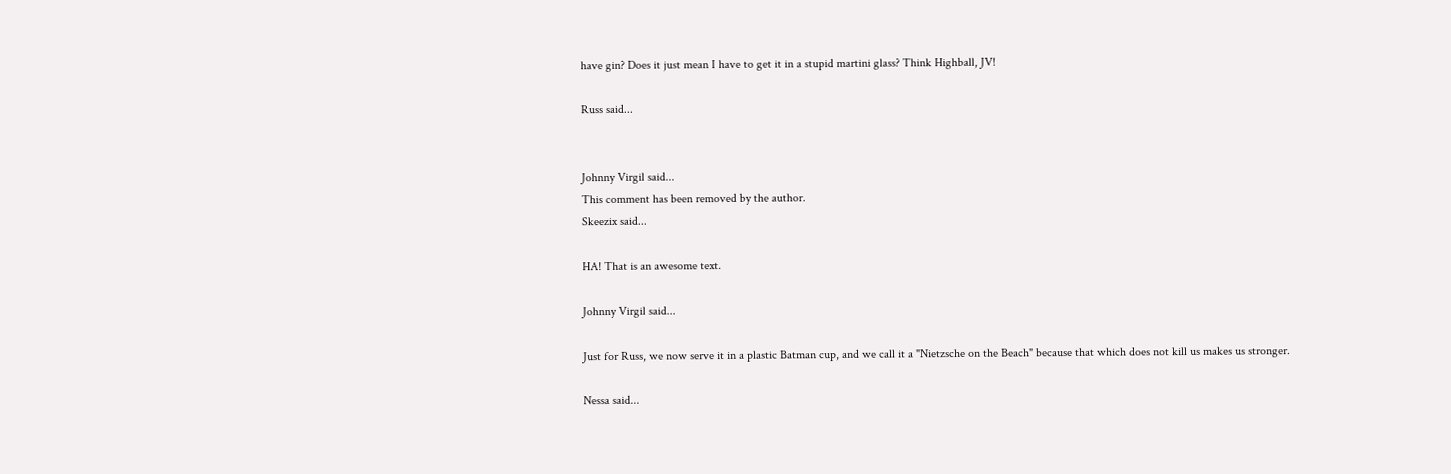have gin? Does it just mean I have to get it in a stupid martini glass? Think Highball, JV!

Russ said...


Johnny Virgil said...
This comment has been removed by the author.
Skeezix said...

HA! That is an awesome text.

Johnny Virgil said...

Just for Russ, we now serve it in a plastic Batman cup, and we call it a "Nietzsche on the Beach" because that which does not kill us makes us stronger.

Nessa said...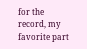for the record, my favorite part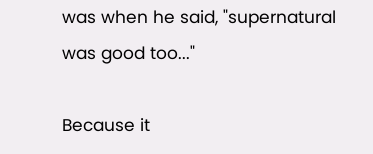was when he said, "supernatural was good too..."

Because it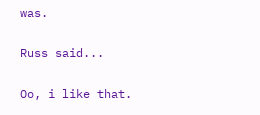was.

Russ said...

Oo, i like that.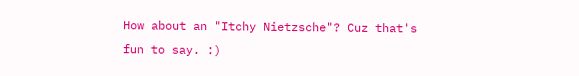How about an "Itchy Nietzsche"? Cuz that's fun to say. :)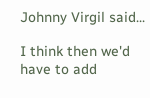Johnny Virgil said...

I think then we'd have to add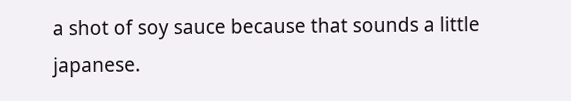a shot of soy sauce because that sounds a little japanese.